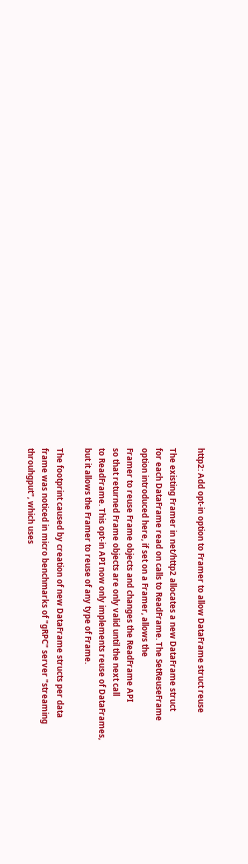http2: Add opt-in option to Framer to allow DataFrame struct reuse

The existing Framer in net/http2 allocates a new DataFrame struct
for each DataFrame read on calls to ReadFrame. The SetReuseFrame
option introduced here, if set on a Framer, allows the
Framer to reuse Frame objects and changes the ReadFrame API
so that returned Frame objects are only valid until the next call
to ReadFrame. This opt-in API now only implements reuse of DataFrames,
but it allows the Framer to reuse of any type of Frame.

The footprint caused by creation of new DataFrame structs per data
frame was noticed in micro benchmarks of "gRPC" server "streaming
throuhgput", which uses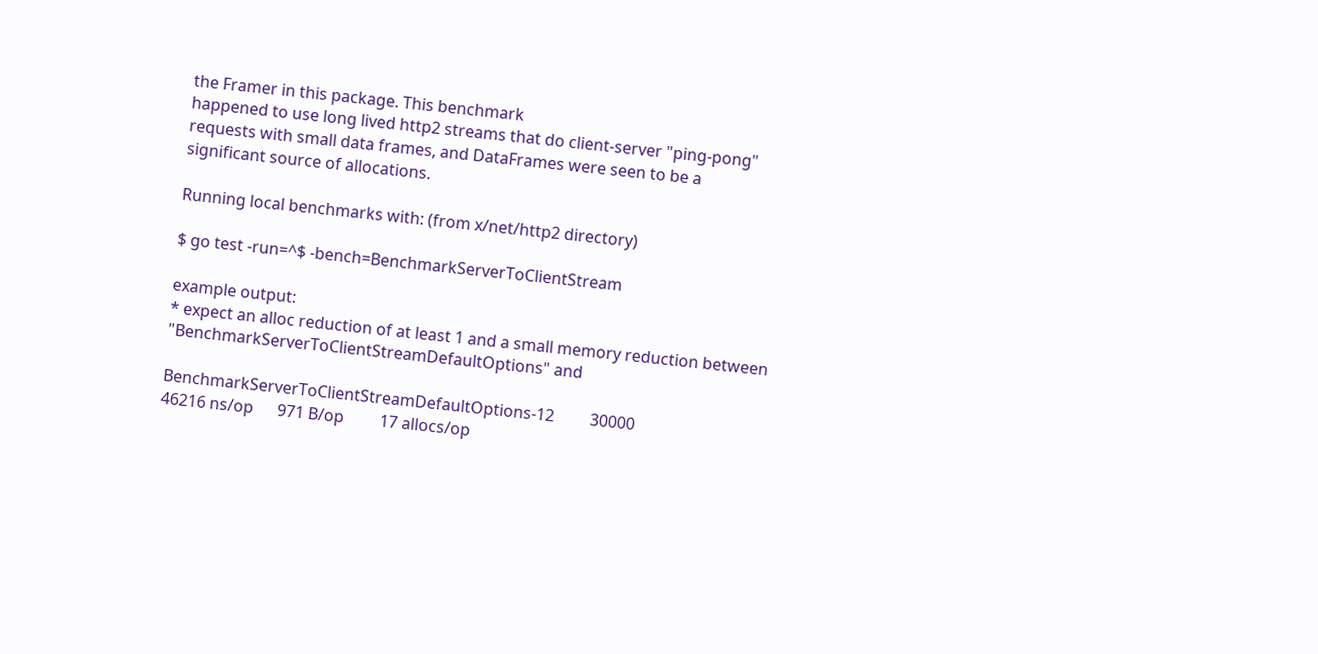the Framer in this package. This benchmark
happened to use long lived http2 streams that do client-server "ping-pong"
requests with small data frames, and DataFrames were seen to be a
significant source of allocations.

Running local benchmarks with: (from x/net/http2 directory)

$ go test -run=^$ -bench=BenchmarkServerToClientStream

example output:
* expect an alloc reduction of at least 1 and a small memory reduction between
"BenchmarkServerToClientStreamDefaultOptions" and

BenchmarkServerToClientStreamDefaultOptions-12         30000
46216 ns/op      971 B/op         17 allocs/op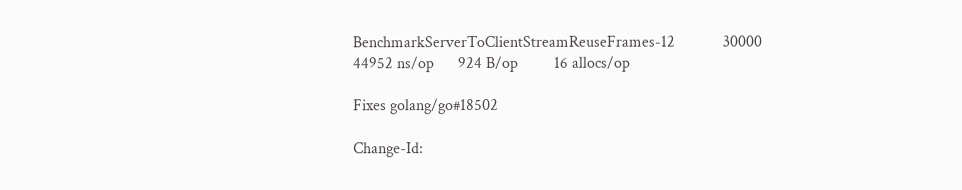BenchmarkServerToClientStreamReuseFrames-12            30000
44952 ns/op      924 B/op         16 allocs/op

Fixes golang/go#18502

Change-Id: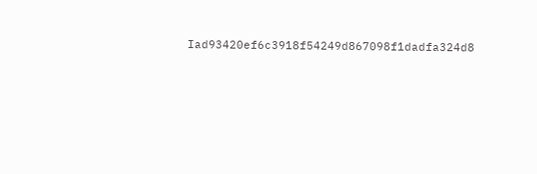Iad93420ef6c3918f54249d867098f1dadfa324d8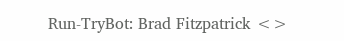Run-TryBot: Brad Fitzpatrick <>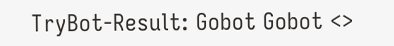TryBot-Result: Gobot Gobot <>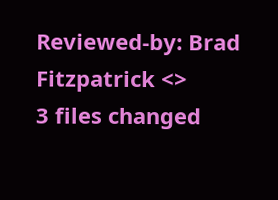Reviewed-by: Brad Fitzpatrick <>
3 files changed